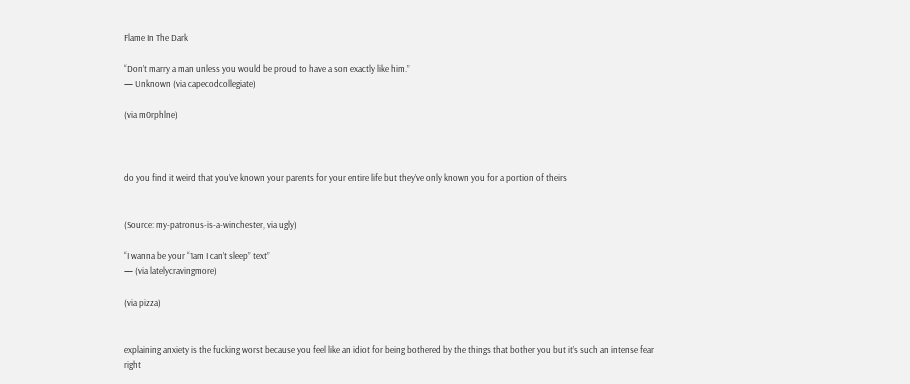Flame In The Dark

“Don’t marry a man unless you would be proud to have a son exactly like him.”
— Unknown (via capecodcollegiate)

(via m0rphlne)



do you find it weird that you’ve known your parents for your entire life but they’ve only known you for a portion of theirs


(Source: my-patronus-is-a-winchester, via ugly)

“I wanna be your “1am I can’t sleep” text”
— (via latelycravingmore)

(via pizza)


explaining anxiety is the fucking worst because you feel like an idiot for being bothered by the things that bother you but it’s such an intense fear right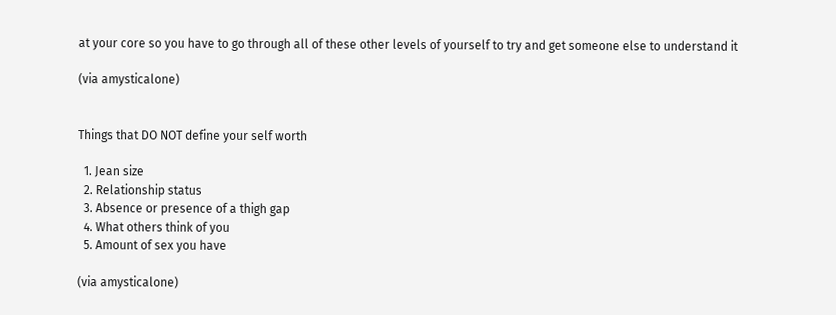at your core so you have to go through all of these other levels of yourself to try and get someone else to understand it

(via amysticalone)


Things that DO NOT define your self worth

  1. Jean size
  2. Relationship status
  3. Absence or presence of a thigh gap
  4. What others think of you
  5. Amount of sex you have

(via amysticalone)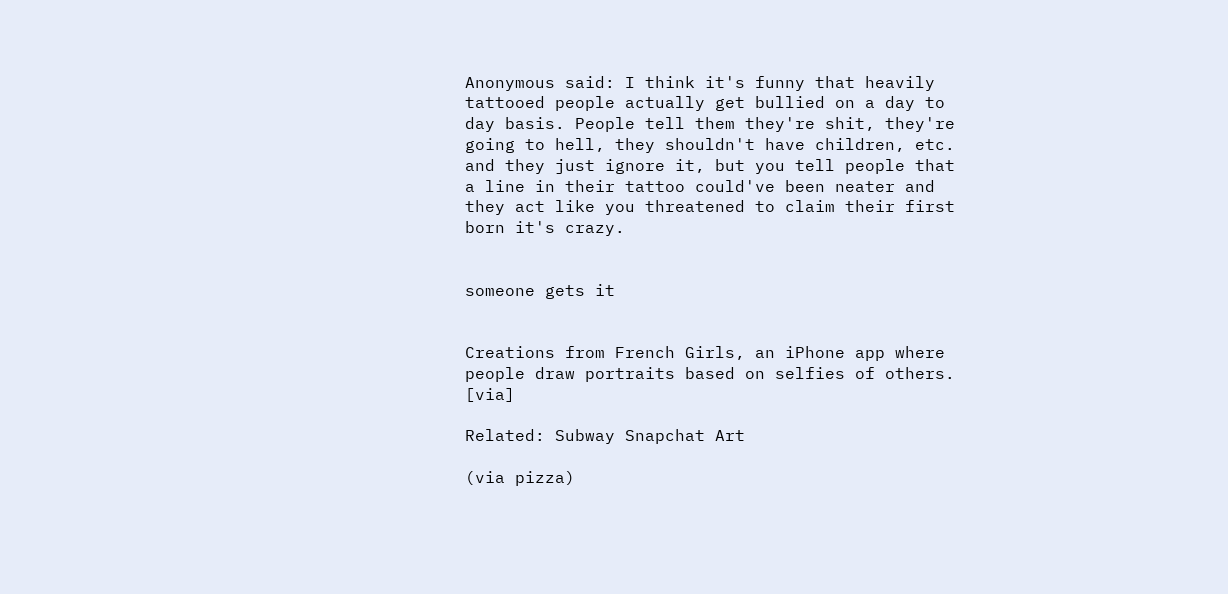Anonymous said: I think it's funny that heavily tattooed people actually get bullied on a day to day basis. People tell them they're shit, they're going to hell, they shouldn't have children, etc. and they just ignore it, but you tell people that a line in their tattoo could've been neater and they act like you threatened to claim their first born it's crazy.


someone gets it


Creations from French Girls, an iPhone app where people draw portraits based on selfies of others. [via]

Related: Subway Snapchat Art

(via pizza)